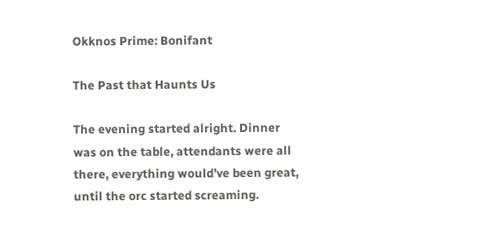Okknos Prime: Bonifant

The Past that Haunts Us

The evening started alright. Dinner was on the table, attendants were all there, everything would’ve been great, until the orc started screaming.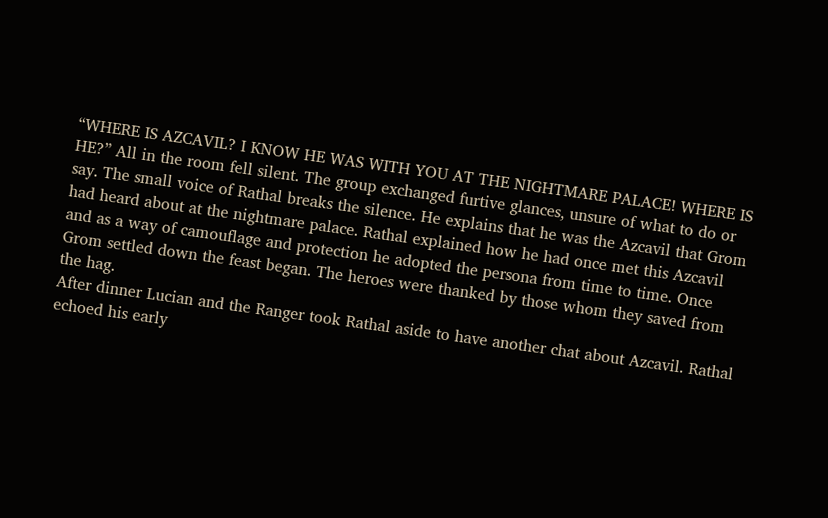“WHERE IS AZCAVIL? I KNOW HE WAS WITH YOU AT THE NIGHTMARE PALACE! WHERE IS HE?” All in the room fell silent. The group exchanged furtive glances, unsure of what to do or say. The small voice of Rathal breaks the silence. He explains that he was the Azcavil that Grom had heard about at the nightmare palace. Rathal explained how he had once met this Azcavil and as a way of camouflage and protection he adopted the persona from time to time. Once Grom settled down the feast began. The heroes were thanked by those whom they saved from the hag.
After dinner Lucian and the Ranger took Rathal aside to have another chat about Azcavil. Rathal echoed his early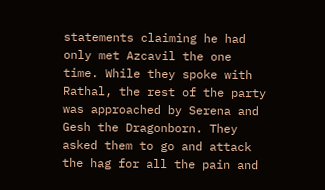statements claiming he had only met Azcavil the one time. While they spoke with Rathal, the rest of the party was approached by Serena and Gesh the Dragonborn. They asked them to go and attack the hag for all the pain and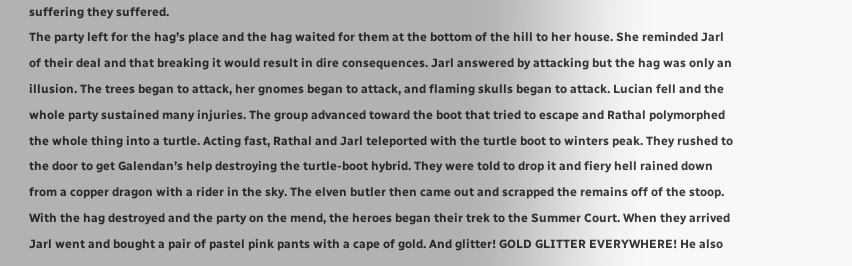suffering they suffered.
The party left for the hag’s place and the hag waited for them at the bottom of the hill to her house. She reminded Jarl of their deal and that breaking it would result in dire consequences. Jarl answered by attacking but the hag was only an illusion. The trees began to attack, her gnomes began to attack, and flaming skulls began to attack. Lucian fell and the whole party sustained many injuries. The group advanced toward the boot that tried to escape and Rathal polymorphed the whole thing into a turtle. Acting fast, Rathal and Jarl teleported with the turtle boot to winters peak. They rushed to the door to get Galendan’s help destroying the turtle-boot hybrid. They were told to drop it and fiery hell rained down from a copper dragon with a rider in the sky. The elven butler then came out and scrapped the remains off of the stoop.
With the hag destroyed and the party on the mend, the heroes began their trek to the Summer Court. When they arrived Jarl went and bought a pair of pastel pink pants with a cape of gold. And glitter! GOLD GLITTER EVERYWHERE! He also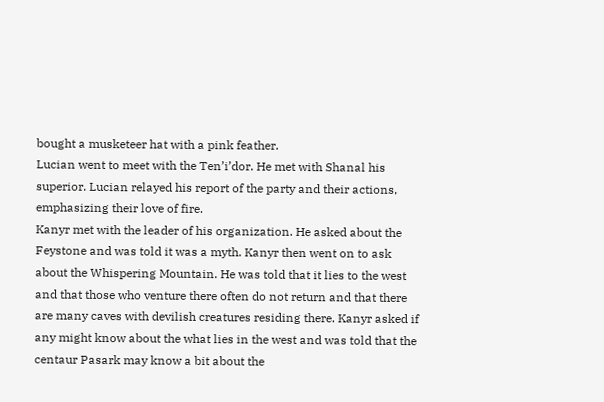bought a musketeer hat with a pink feather.
Lucian went to meet with the Ten’i’dor. He met with Shanal his superior. Lucian relayed his report of the party and their actions, emphasizing their love of fire.
Kanyr met with the leader of his organization. He asked about the Feystone and was told it was a myth. Kanyr then went on to ask about the Whispering Mountain. He was told that it lies to the west and that those who venture there often do not return and that there are many caves with devilish creatures residing there. Kanyr asked if any might know about the what lies in the west and was told that the centaur Pasark may know a bit about the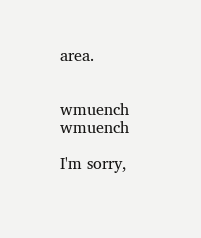area.


wmuench wmuench

I'm sorry,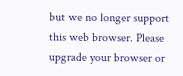but we no longer support this web browser. Please upgrade your browser or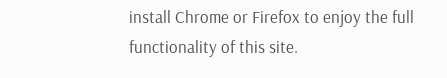install Chrome or Firefox to enjoy the full functionality of this site.